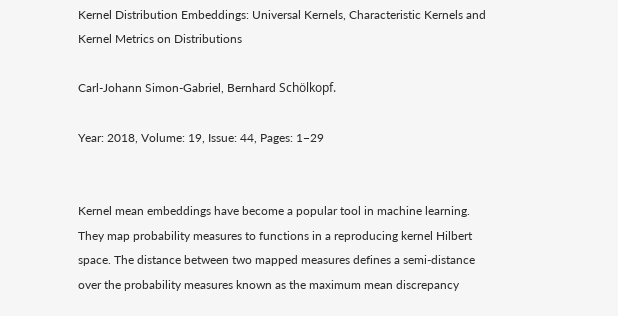Kernel Distribution Embeddings: Universal Kernels, Characteristic Kernels and Kernel Metrics on Distributions

Carl-Johann Simon-Gabriel, Bernhard Schölkopf.

Year: 2018, Volume: 19, Issue: 44, Pages: 1−29


Kernel mean embeddings have become a popular tool in machine learning. They map probability measures to functions in a reproducing kernel Hilbert space. The distance between two mapped measures defines a semi-distance over the probability measures known as the maximum mean discrepancy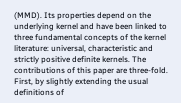(MMD). Its properties depend on the underlying kernel and have been linked to three fundamental concepts of the kernel literature: universal, characteristic and strictly positive definite kernels. The contributions of this paper are three-fold. First, by slightly extending the usual definitions of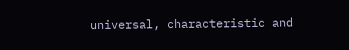universal, characteristic and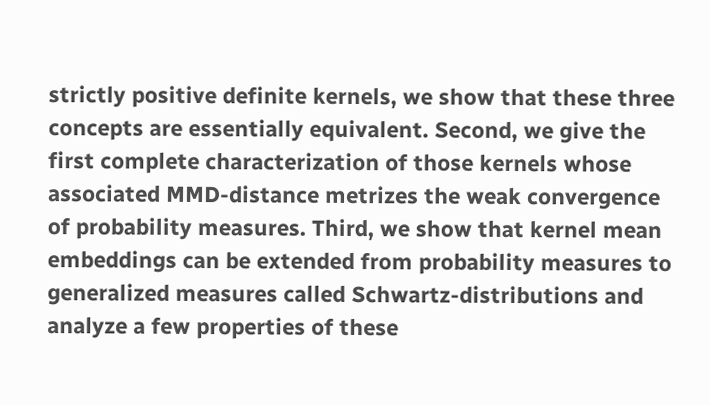strictly positive definite kernels, we show that these three concepts are essentially equivalent. Second, we give the first complete characterization of those kernels whose associated MMD-distance metrizes the weak convergence of probability measures. Third, we show that kernel mean embeddings can be extended from probability measures to generalized measures called Schwartz-distributions and analyze a few properties of these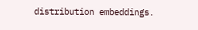distribution embeddings.